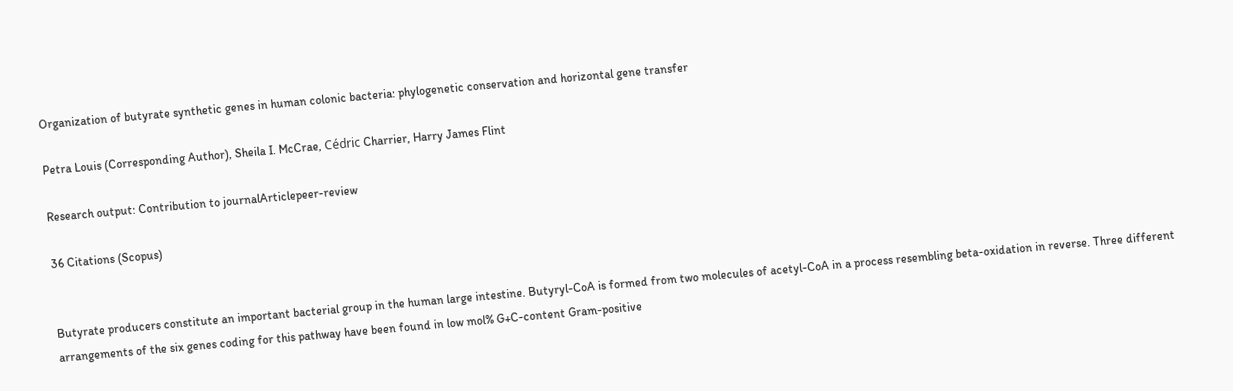Organization of butyrate synthetic genes in human colonic bacteria: phylogenetic conservation and horizontal gene transfer

Petra Louis (Corresponding Author), Sheila I. McCrae, Cédric Charrier, Harry James Flint

Research output: Contribution to journalArticlepeer-review

36 Citations (Scopus)


Butyrate producers constitute an important bacterial group in the human large intestine. Butyryl-CoA is formed from two molecules of acetyl-CoA in a process resembling beta-oxidation in reverse. Three different arrangements of the six genes coding for this pathway have been found in low mol% G+C-content Gram-positive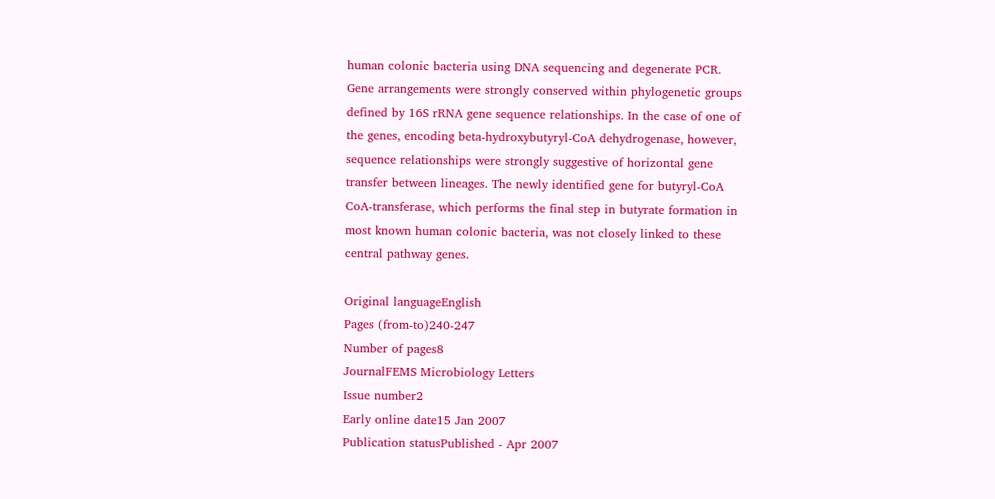human colonic bacteria using DNA sequencing and degenerate PCR. Gene arrangements were strongly conserved within phylogenetic groups defined by 16S rRNA gene sequence relationships. In the case of one of the genes, encoding beta-hydroxybutyryl-CoA dehydrogenase, however, sequence relationships were strongly suggestive of horizontal gene transfer between lineages. The newly identified gene for butyryl-CoA CoA-transferase, which performs the final step in butyrate formation in most known human colonic bacteria, was not closely linked to these central pathway genes.

Original languageEnglish
Pages (from-to)240-247
Number of pages8
JournalFEMS Microbiology Letters
Issue number2
Early online date15 Jan 2007
Publication statusPublished - Apr 2007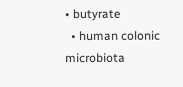• butyrate
  • human colonic microbiota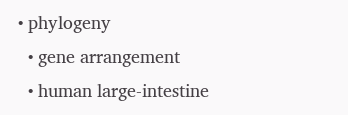• phylogeny
  • gene arrangement
  • human large-intestine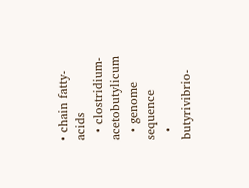• chain fatty-acids
  • clostridium-acetobutylicum
  • genome sequence
  • butyrivibrio-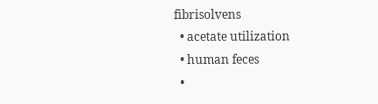fibrisolvens
  • acetate utilization
  • human feces
  •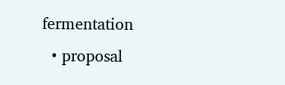fermentation
  • proposal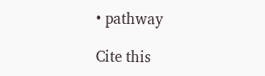• pathway

Cite this